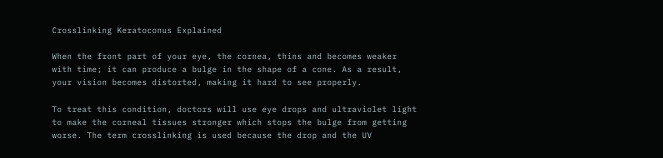Crosslinking Keratoconus Explained

When the front part of your eye, the cornea, thins and becomes weaker with time; it can produce a bulge in the shape of a cone. As a result, your vision becomes distorted, making it hard to see properly.

To treat this condition, doctors will use eye drops and ultraviolet light to make the corneal tissues stronger which stops the bulge from getting worse. The term crosslinking is used because the drop and the UV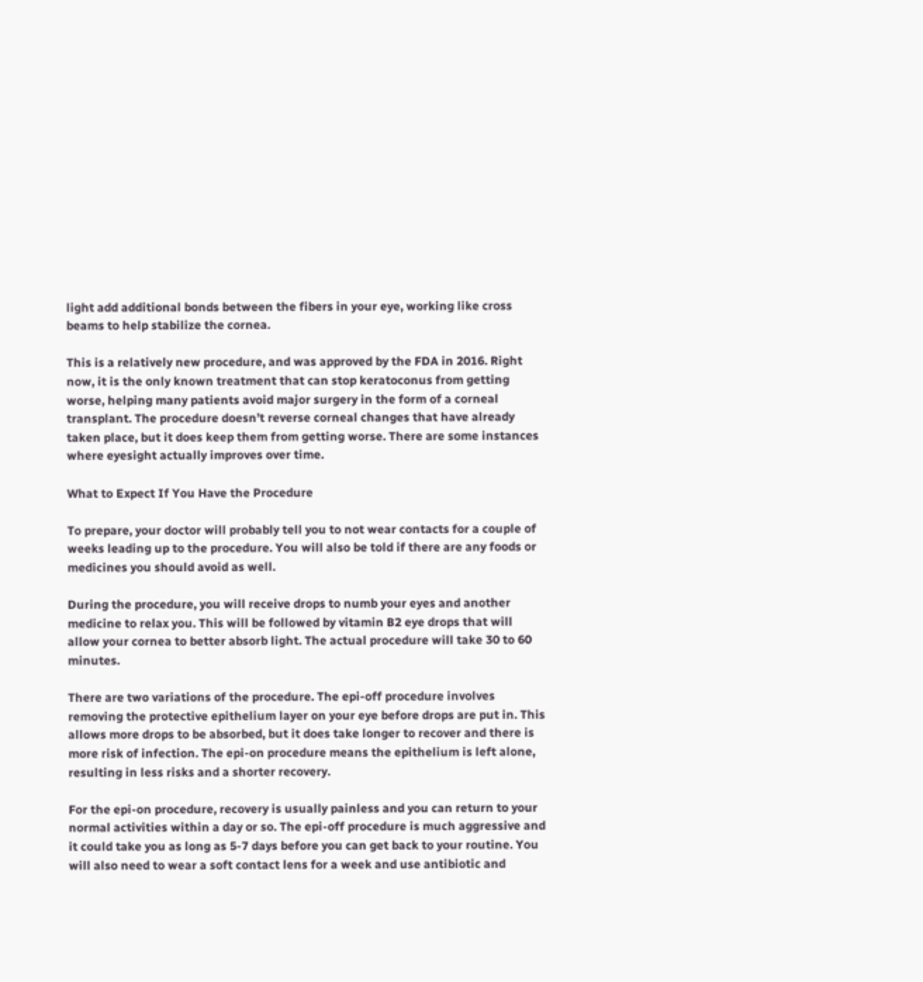light add additional bonds between the fibers in your eye, working like cross beams to help stabilize the cornea.

This is a relatively new procedure, and was approved by the FDA in 2016. Right now, it is the only known treatment that can stop keratoconus from getting worse, helping many patients avoid major surgery in the form of a corneal transplant. The procedure doesn’t reverse corneal changes that have already taken place, but it does keep them from getting worse. There are some instances where eyesight actually improves over time.

What to Expect If You Have the Procedure

To prepare, your doctor will probably tell you to not wear contacts for a couple of weeks leading up to the procedure. You will also be told if there are any foods or medicines you should avoid as well.

During the procedure, you will receive drops to numb your eyes and another medicine to relax you. This will be followed by vitamin B2 eye drops that will allow your cornea to better absorb light. The actual procedure will take 30 to 60 minutes.

There are two variations of the procedure. The epi-off procedure involves removing the protective epithelium layer on your eye before drops are put in. This allows more drops to be absorbed, but it does take longer to recover and there is more risk of infection. The epi-on procedure means the epithelium is left alone, resulting in less risks and a shorter recovery.

For the epi-on procedure, recovery is usually painless and you can return to your normal activities within a day or so. The epi-off procedure is much aggressive and it could take you as long as 5-7 days before you can get back to your routine. You will also need to wear a soft contact lens for a week and use antibiotic and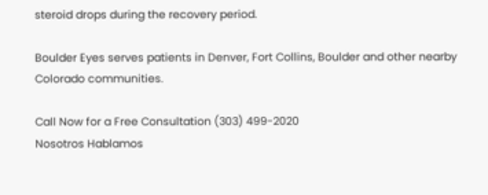steroid drops during the recovery period.

Boulder Eyes serves patients in Denver, Fort Collins, Boulder and other nearby Colorado communities.

Call Now for a Free Consultation (303) 499-2020
Nosotros Hablamos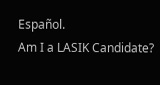Español.
Am I a LASIK Candidate?